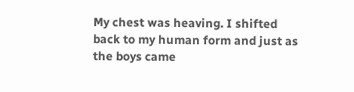My chest was heaving. I shifted back to my human form and just as the boys came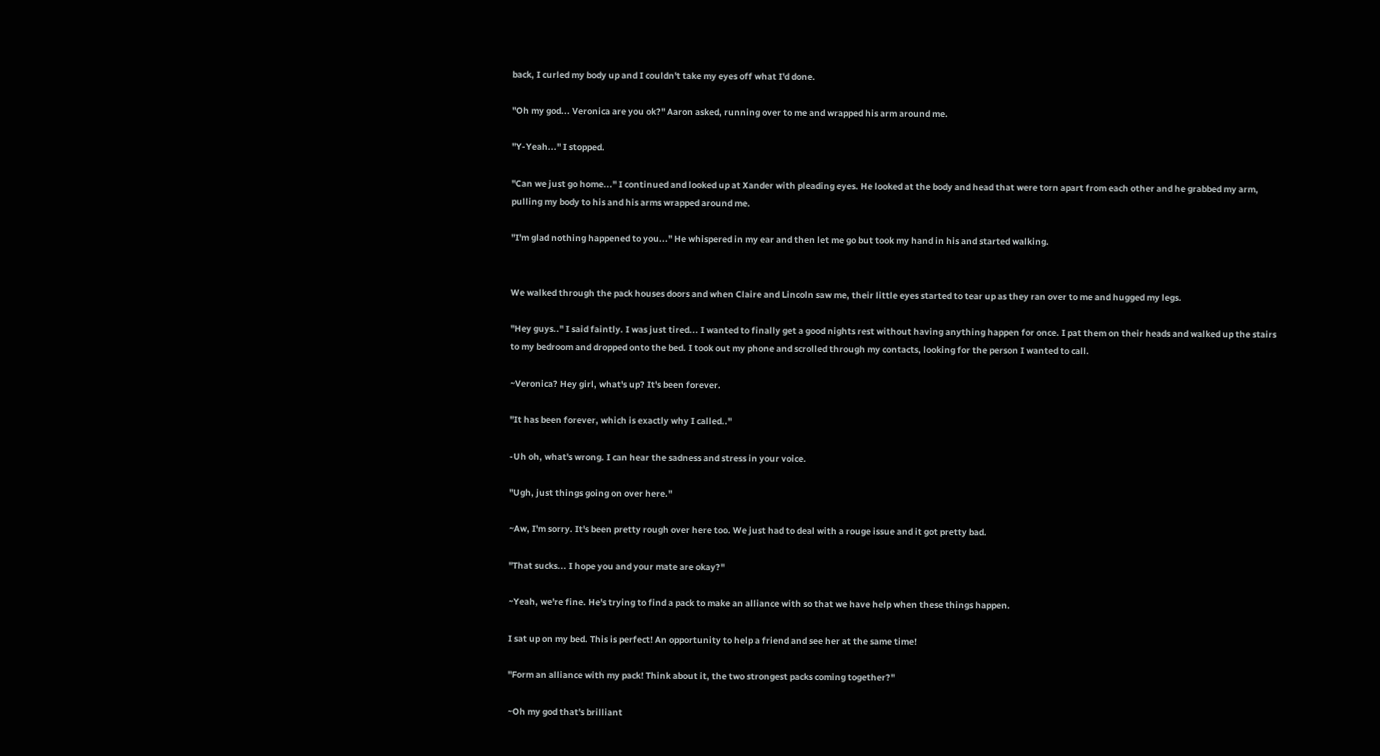back, I curled my body up and I couldn't take my eyes off what I'd done.

"Oh my god... Veronica are you ok?" Aaron asked, running over to me and wrapped his arm around me.

"Y-Yeah..." I stopped.

"Can we just go home..." I continued and looked up at Xander with pleading eyes. He looked at the body and head that were torn apart from each other and he grabbed my arm, pulling my body to his and his arms wrapped around me.

"I'm glad nothing happened to you..." He whispered in my ear and then let me go but took my hand in his and started walking.


We walked through the pack houses doors and when Claire and Lincoln saw me, their little eyes started to tear up as they ran over to me and hugged my legs.

"Hey guys.." I said faintly. I was just tired... I wanted to finally get a good nights rest without having anything happen for once. I pat them on their heads and walked up the stairs to my bedroom and dropped onto the bed. I took out my phone and scrolled through my contacts, looking for the person I wanted to call.

~Veronica? Hey girl, what's up? It's been forever.

"It has been forever, which is exactly why I called.."

-Uh oh, what's wrong. I can hear the sadness and stress in your voice.

"Ugh, just things going on over here."

~Aw, I'm sorry. It's been pretty rough over here too. We just had to deal with a rouge issue and it got pretty bad.

"That sucks... I hope you and your mate are okay?"

~Yeah, we're fine. He's trying to find a pack to make an alliance with so that we have help when these things happen.

I sat up on my bed. This is perfect! An opportunity to help a friend and see her at the same time!

"Form an alliance with my pack! Think about it, the two strongest packs coming together?"

~Oh my god that's brilliant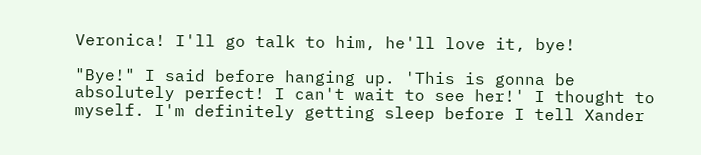Veronica! I'll go talk to him, he'll love it, bye!

"Bye!" I said before hanging up. 'This is gonna be absolutely perfect! I can't wait to see her!' I thought to myself. I'm definitely getting sleep before I tell Xander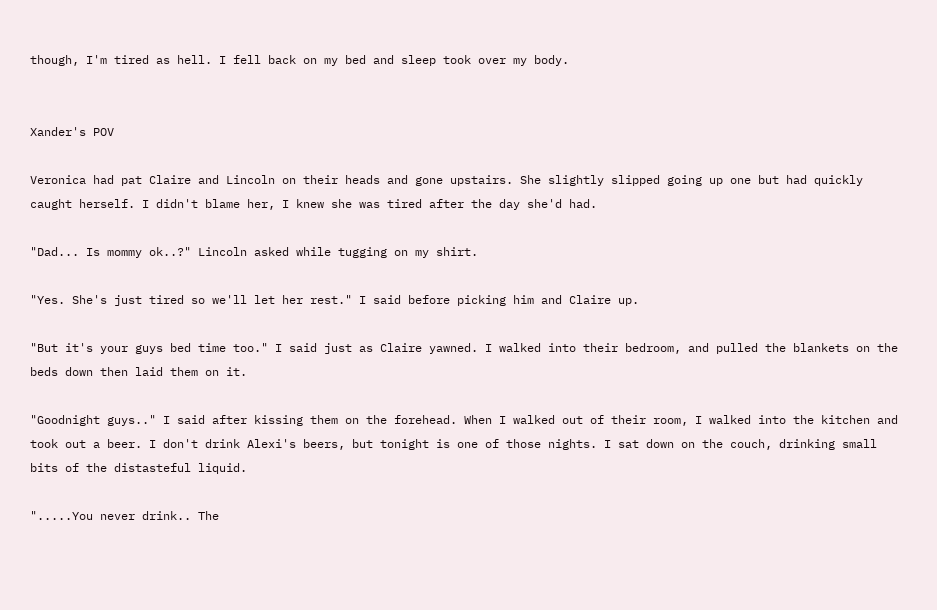though, I'm tired as hell. I fell back on my bed and sleep took over my body.


Xander's POV

Veronica had pat Claire and Lincoln on their heads and gone upstairs. She slightly slipped going up one but had quickly caught herself. I didn't blame her, I knew she was tired after the day she'd had.

"Dad... Is mommy ok..?" Lincoln asked while tugging on my shirt.

"Yes. She's just tired so we'll let her rest." I said before picking him and Claire up.

"But it's your guys bed time too." I said just as Claire yawned. I walked into their bedroom, and pulled the blankets on the beds down then laid them on it.

"Goodnight guys.." I said after kissing them on the forehead. When I walked out of their room, I walked into the kitchen and took out a beer. I don't drink Alexi's beers, but tonight is one of those nights. I sat down on the couch, drinking small bits of the distasteful liquid.

".....You never drink.. The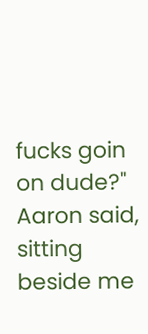fucks goin on dude?" Aaron said, sitting beside me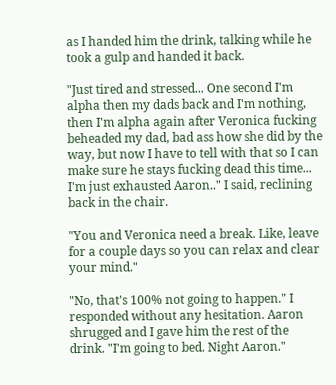as I handed him the drink, talking while he took a gulp and handed it back.

"Just tired and stressed... One second I'm alpha then my dads back and I'm nothing, then I'm alpha again after Veronica fucking beheaded my dad, bad ass how she did by the way, but now I have to tell with that so I can make sure he stays fucking dead this time... I'm just exhausted Aaron.." I said, reclining back in the chair.

"You and Veronica need a break. Like, leave for a couple days so you can relax and clear your mind."

"No, that's 100% not going to happen." I responded without any hesitation. Aaron shrugged and I gave him the rest of the drink. "I'm going to bed. Night Aaron."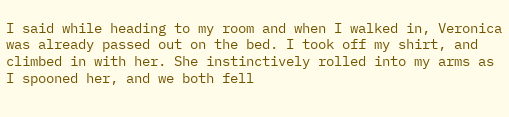I said while heading to my room and when I walked in, Veronica was already passed out on the bed. I took off my shirt, and climbed in with her. She instinctively rolled into my arms as I spooned her, and we both fell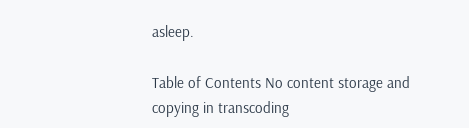asleep.

Table of Contents No content storage and copying in transcoding